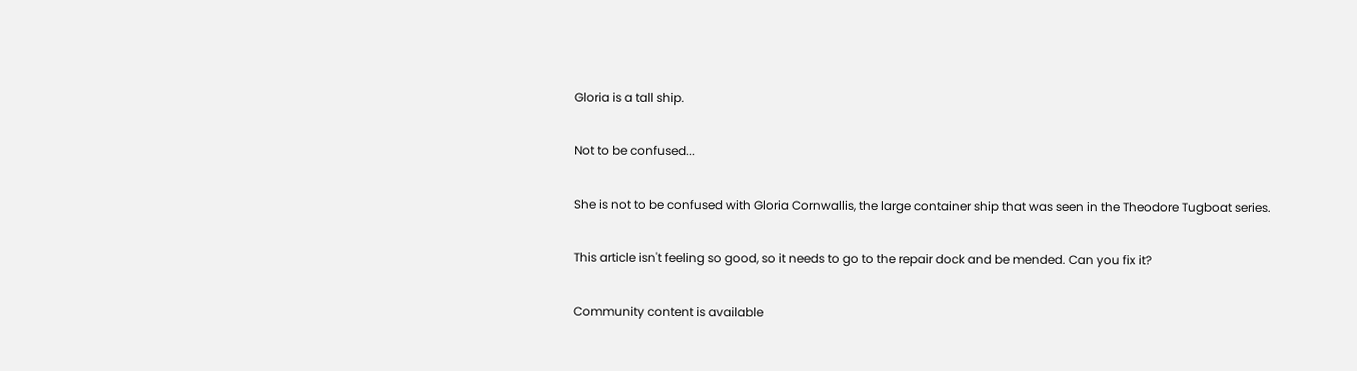Gloria is a tall ship.

Not to be confused...

She is not to be confused with Gloria Cornwallis, the large container ship that was seen in the Theodore Tugboat series.

This article isn't feeling so good, so it needs to go to the repair dock and be mended. Can you fix it?

Community content is available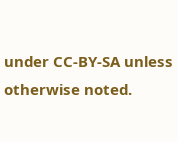under CC-BY-SA unless otherwise noted.